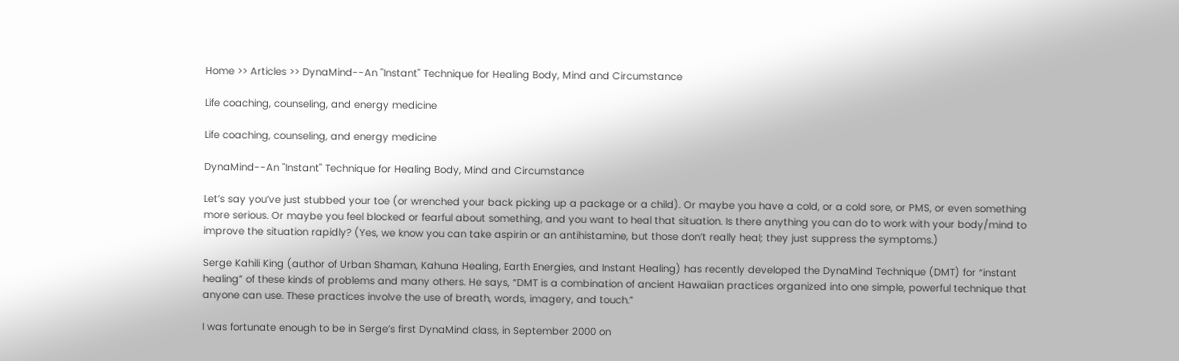Home >> Articles >> DynaMind--An "Instant" Technique for Healing Body, Mind and Circumstance

Life coaching, counseling, and energy medicine

Life coaching, counseling, and energy medicine

DynaMind--An "Instant" Technique for Healing Body, Mind and Circumstance

Let’s say you’ve just stubbed your toe (or wrenched your back picking up a package or a child). Or maybe you have a cold, or a cold sore, or PMS, or even something more serious. Or maybe you feel blocked or fearful about something, and you want to heal that situation. Is there anything you can do to work with your body/mind to improve the situation rapidly? (Yes, we know you can take aspirin or an antihistamine, but those don’t really heal; they just suppress the symptoms.)

Serge Kahili King (author of Urban Shaman, Kahuna Healing, Earth Energies, and Instant Healing) has recently developed the DynaMind Technique (DMT) for “instant healing” of these kinds of problems and many others. He says, “DMT is a combination of ancient Hawaiian practices organized into one simple, powerful technique that anyone can use. These practices involve the use of breath, words, imagery, and touch.”

I was fortunate enough to be in Serge’s first DynaMind class, in September 2000 on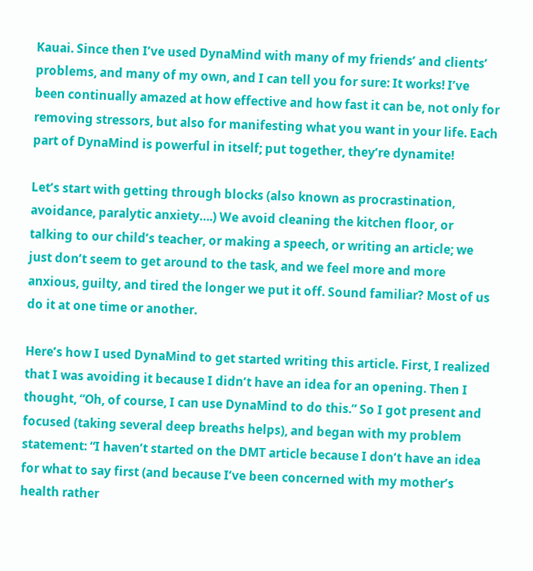Kauai. Since then I’ve used DynaMind with many of my friends’ and clients’ problems, and many of my own, and I can tell you for sure: It works! I’ve been continually amazed at how effective and how fast it can be, not only for removing stressors, but also for manifesting what you want in your life. Each part of DynaMind is powerful in itself; put together, they’re dynamite!

Let’s start with getting through blocks (also known as procrastination, avoidance, paralytic anxiety….) We avoid cleaning the kitchen floor, or talking to our child’s teacher, or making a speech, or writing an article; we just don’t seem to get around to the task, and we feel more and more anxious, guilty, and tired the longer we put it off. Sound familiar? Most of us do it at one time or another.

Here’s how I used DynaMind to get started writing this article. First, I realized that I was avoiding it because I didn’t have an idea for an opening. Then I thought, “Oh, of course, I can use DynaMind to do this.” So I got present and focused (taking several deep breaths helps), and began with my problem statement: “I haven’t started on the DMT article because I don’t have an idea for what to say first (and because I’ve been concerned with my mother’s health rather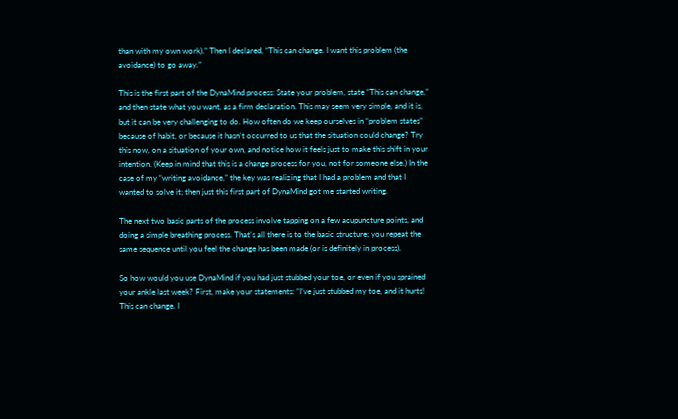than with my own work).” Then I declared, “This can change. I want this problem (the avoidance) to go away.”

This is the first part of the DynaMind process: State your problem, state “This can change,” and then state what you want, as a firm declaration. This may seem very simple, and it is, but it can be very challenging to do. How often do we keep ourselves in “problem states” because of habit, or because it hasn’t occurred to us that the situation could change? Try this now, on a situation of your own, and notice how it feels just to make this shift in your intention. (Keep in mind that this is a change process for you, not for someone else.) In the case of my “writing avoidance,” the key was realizing that I had a problem and that I wanted to solve it; then just this first part of DynaMind got me started writing.

The next two basic parts of the process involve tapping on a few acupuncture points, and doing a simple breathing process. That’s all there is to the basic structure; you repeat the same sequence until you feel the change has been made (or is definitely in process).

So how would you use DynaMind if you had just stubbed your toe, or even if you sprained your ankle last week? First, make your statements: “I’ve just stubbed my toe, and it hurts! This can change. I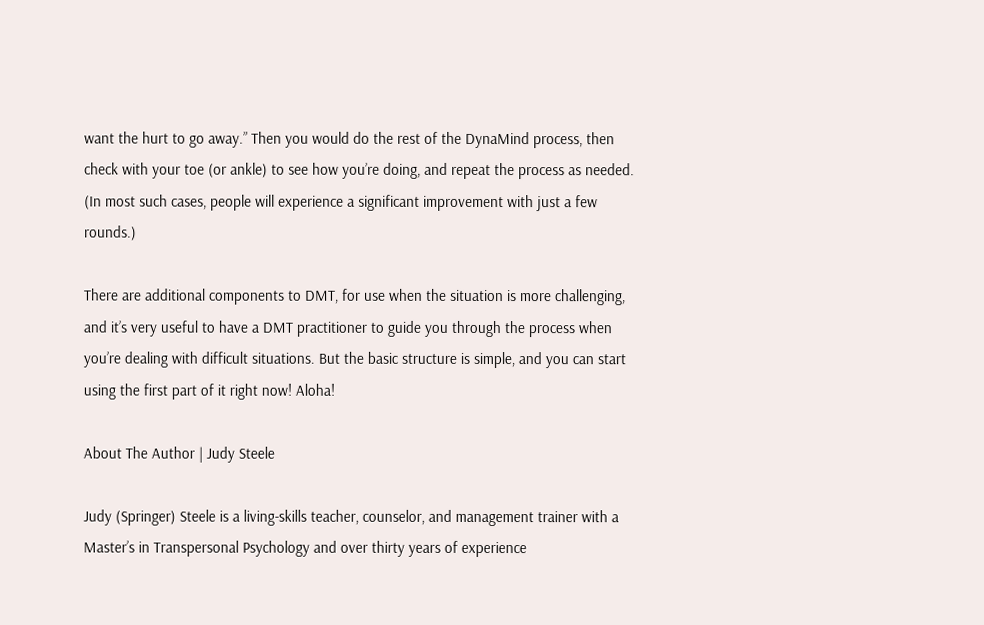want the hurt to go away.” Then you would do the rest of the DynaMind process, then check with your toe (or ankle) to see how you’re doing, and repeat the process as needed. (In most such cases, people will experience a significant improvement with just a few rounds.)

There are additional components to DMT, for use when the situation is more challenging, and it’s very useful to have a DMT practitioner to guide you through the process when you’re dealing with difficult situations. But the basic structure is simple, and you can start using the first part of it right now! Aloha!

About The Author | Judy Steele

Judy (Springer) Steele is a living-skills teacher, counselor, and management trainer with a Master’s in Transpersonal Psychology and over thirty years of experience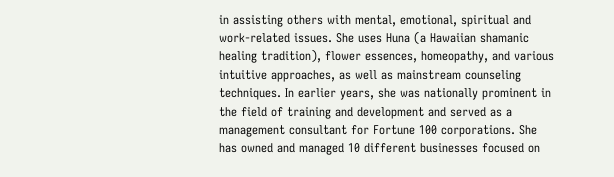in assisting others with mental, emotional, spiritual and work-related issues. She uses Huna (a Hawaiian shamanic healing tradition), flower essences, homeopathy, and various intuitive approaches, as well as mainstream counseling techniques. In earlier years, she was nationally prominent in the field of training and development and served as a management consultant for Fortune 100 corporations. She has owned and managed 10 different businesses focused on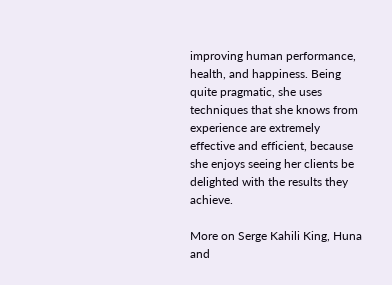improving human performance, health, and happiness. Being quite pragmatic, she uses techniques that she knows from experience are extremely effective and efficient, because she enjoys seeing her clients be delighted with the results they achieve.

More on Serge Kahili King, Huna and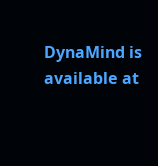DynaMind is available at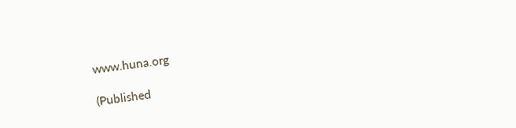www.huna.org

(Published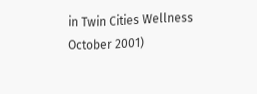in Twin Cities Wellness October 2001)